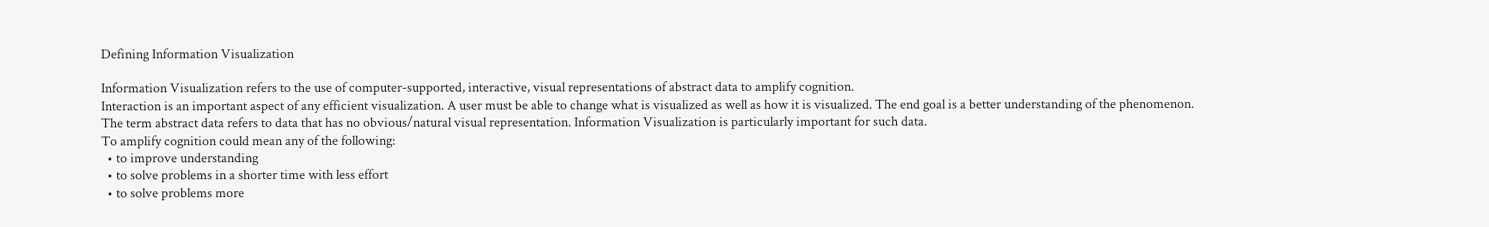Defining Information Visualization

Information Visualization refers to the use of computer-supported, interactive, visual representations of abstract data to amplify cognition.
Interaction is an important aspect of any efficient visualization. A user must be able to change what is visualized as well as how it is visualized. The end goal is a better understanding of the phenomenon.
The term abstract data refers to data that has no obvious/natural visual representation. Information Visualization is particularly important for such data.
To amplify cognition could mean any of the following:
  • to improve understanding
  • to solve problems in a shorter time with less effort
  • to solve problems more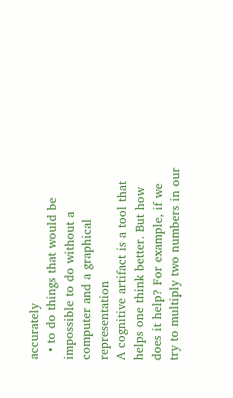accurately
  • to do things that would be impossible to do without a computer and a graphical representation
A cognitive artifact is a tool that helps one think better. But how does it help? For example, if we try to multiply two numbers in our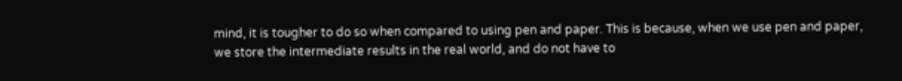mind, it is tougher to do so when compared to using pen and paper. This is because, when we use pen and paper, we store the intermediate results in the real world, and do not have to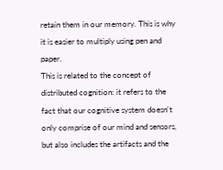retain them in our memory. This is why it is easier to multiply using pen and paper.
This is related to the concept of distributed cognition: it refers to the fact that our cognitive system doesn't only comprise of our mind and sensors, but also includes the artifacts and the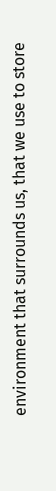environment that surrounds us, that we use to store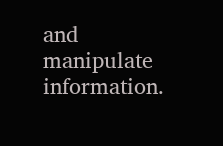and manipulate information.